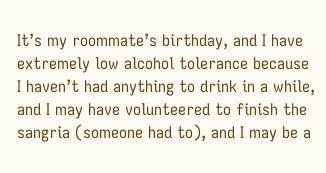It’s my roommate’s birthday, and I have extremely low alcohol tolerance because I haven’t had anything to drink in a while, and I may have volunteered to finish the sangria (someone had to), and I may be a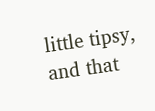little tipsy, and that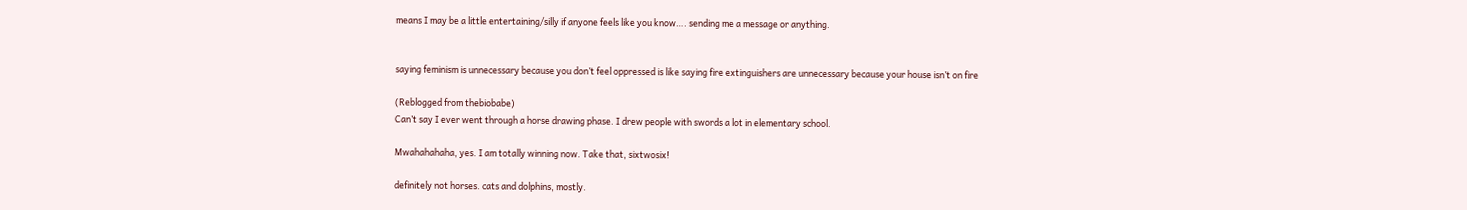means I may be a little entertaining/silly if anyone feels like you know…. sending me a message or anything.


saying feminism is unnecessary because you don’t feel oppressed is like saying fire extinguishers are unnecessary because your house isn’t on fire

(Reblogged from thebiobabe)
Can’t say I ever went through a horse drawing phase. I drew people with swords a lot in elementary school.

Mwahahahaha, yes. I am totally winning now. Take that, sixtwosix!

definitely not horses. cats and dolphins, mostly.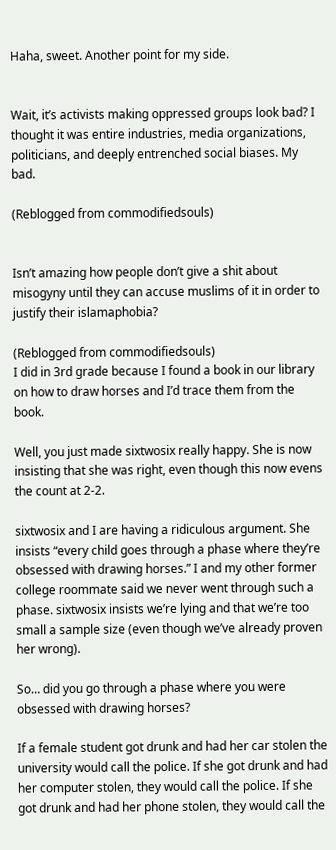Haha, sweet. Another point for my side.


Wait, it’s activists making oppressed groups look bad? I thought it was entire industries, media organizations, politicians, and deeply entrenched social biases. My bad.

(Reblogged from commodifiedsouls)


Isn’t amazing how people don’t give a shit about misogyny until they can accuse muslims of it in order to justify their islamaphobia?

(Reblogged from commodifiedsouls)
I did in 3rd grade because I found a book in our library on how to draw horses and I’d trace them from the book.

Well, you just made sixtwosix really happy. She is now insisting that she was right, even though this now evens the count at 2-2.

sixtwosix and I are having a ridiculous argument. She insists “every child goes through a phase where they’re obsessed with drawing horses.” I and my other former college roommate said we never went through such a phase. sixtwosix insists we’re lying and that we’re too small a sample size (even though we’ve already proven her wrong).

So… did you go through a phase where you were obsessed with drawing horses?

If a female student got drunk and had her car stolen the university would call the police. If she got drunk and had her computer stolen, they would call the police. If she got drunk and had her phone stolen, they would call the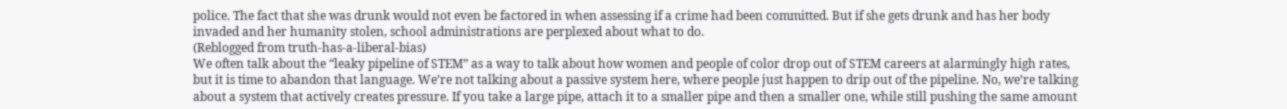police. The fact that she was drunk would not even be factored in when assessing if a crime had been committed. But if she gets drunk and has her body invaded and her humanity stolen, school administrations are perplexed about what to do.
(Reblogged from truth-has-a-liberal-bias)
We often talk about the “leaky pipeline of STEM” as a way to talk about how women and people of color drop out of STEM careers at alarmingly high rates, but it is time to abandon that language. We’re not talking about a passive system here, where people just happen to drip out of the pipeline. No, we’re talking about a system that actively creates pressure. If you take a large pipe, attach it to a smaller pipe and then a smaller one, while still pushing the same amount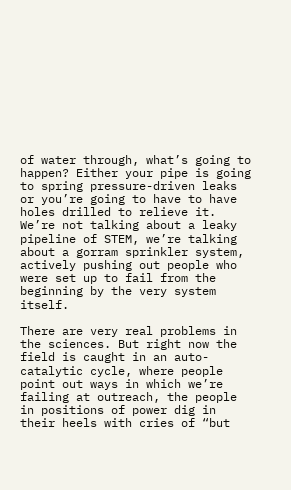of water through, what’s going to happen? Either your pipe is going to spring pressure-driven leaks or you’re going to have to have holes drilled to relieve it. We’re not talking about a leaky pipeline of STEM, we’re talking about a gorram sprinkler system, actively pushing out people who were set up to fail from the beginning by the very system itself.

There are very real problems in the sciences. But right now the field is caught in an auto-catalytic cycle, where people point out ways in which we’re failing at outreach, the people in positions of power dig in their heels with cries of “but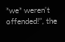*we* weren’t offended!”, the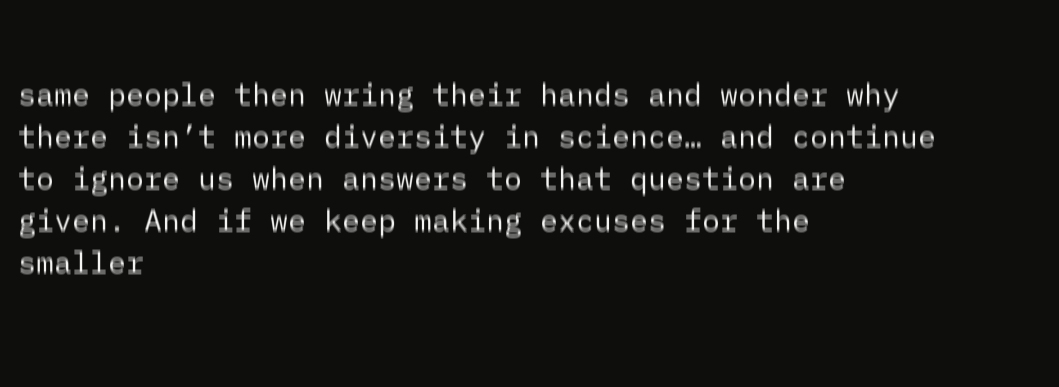same people then wring their hands and wonder why there isn’t more diversity in science… and continue to ignore us when answers to that question are given. And if we keep making excuses for the smaller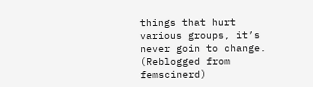things that hurt various groups, it’s never goin to change.
(Reblogged from femscinerd)